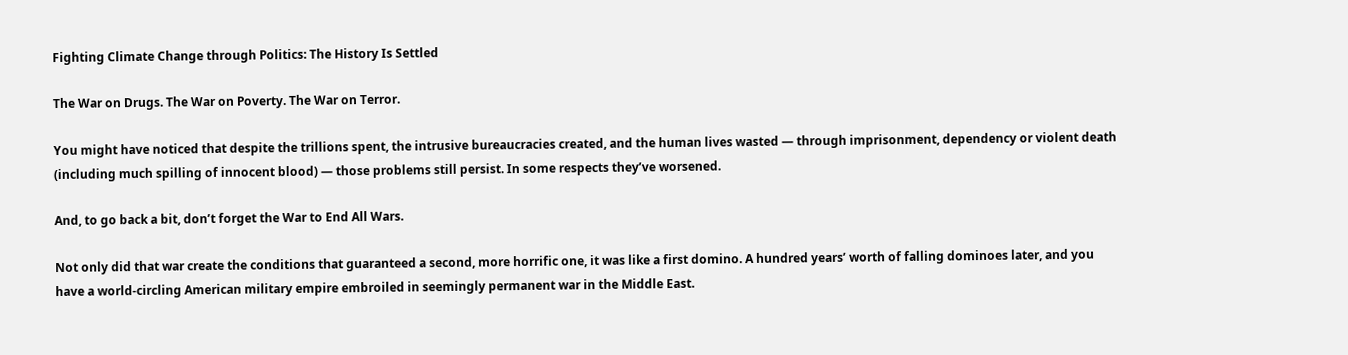Fighting Climate Change through Politics: The History Is Settled

The War on Drugs. The War on Poverty. The War on Terror.

You might have noticed that despite the trillions spent, the intrusive bureaucracies created, and the human lives wasted — through imprisonment, dependency or violent death (including much spilling of innocent blood) — those problems still persist. In some respects they’ve worsened.

And, to go back a bit, don’t forget the War to End All Wars.

Not only did that war create the conditions that guaranteed a second, more horrific one, it was like a first domino. A hundred years’ worth of falling dominoes later, and you have a world-circling American military empire embroiled in seemingly permanent war in the Middle East.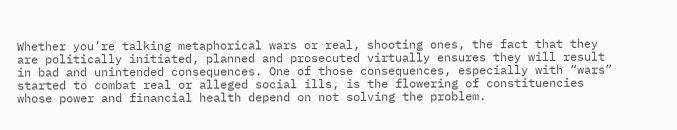Whether you’re talking metaphorical wars or real, shooting ones, the fact that they are politically initiated, planned and prosecuted virtually ensures they will result in bad and unintended consequences. One of those consequences, especially with “wars” started to combat real or alleged social ills, is the flowering of constituencies whose power and financial health depend on not solving the problem.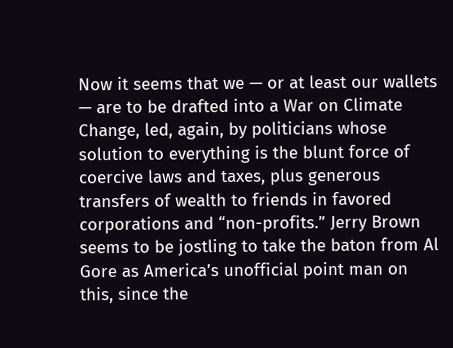Now it seems that we — or at least our wallets — are to be drafted into a War on Climate Change, led, again, by politicians whose solution to everything is the blunt force of coercive laws and taxes, plus generous transfers of wealth to friends in favored corporations and “non-profits.” Jerry Brown seems to be jostling to take the baton from Al Gore as America’s unofficial point man on this, since the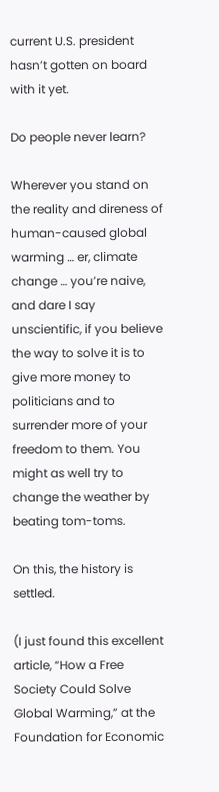current U.S. president hasn’t gotten on board with it yet.

Do people never learn?

Wherever you stand on the reality and direness of human-caused global warming … er, climate change … you’re naive, and dare I say unscientific, if you believe the way to solve it is to give more money to politicians and to surrender more of your freedom to them. You might as well try to change the weather by beating tom-toms.

On this, the history is settled.

(I just found this excellent article, “How a Free Society Could Solve Global Warming,” at the Foundation for Economic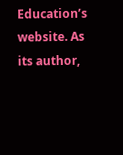Education’s website. As its author,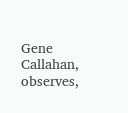Gene Callahan, observes,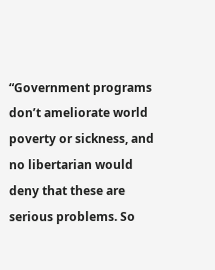“Government programs don’t ameliorate world poverty or sickness, and no libertarian would deny that these are serious problems. So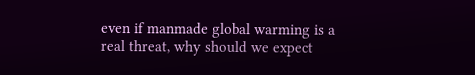even if manmade global warming is a real threat, why should we expect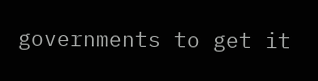governments to get it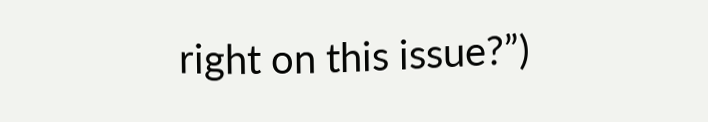right on this issue?”)